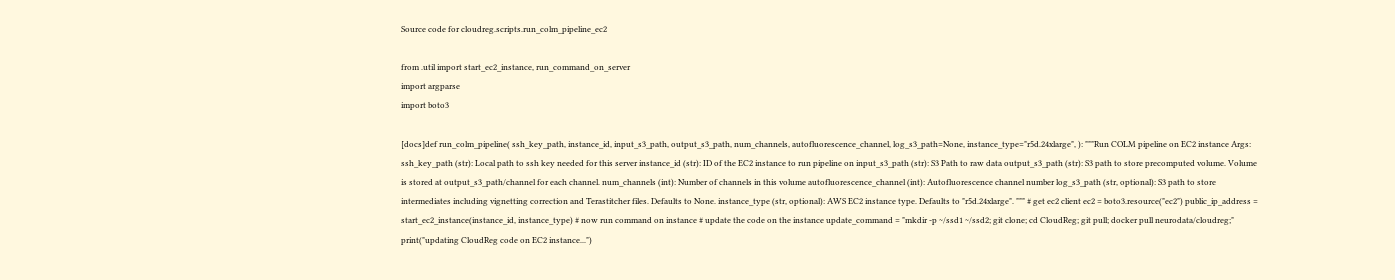Source code for cloudreg.scripts.run_colm_pipeline_ec2

from .util import start_ec2_instance, run_command_on_server
import argparse
import boto3

[docs]def run_colm_pipeline( ssh_key_path, instance_id, input_s3_path, output_s3_path, num_channels, autofluorescence_channel, log_s3_path=None, instance_type="r5d.24xlarge", ): """Run COLM pipeline on EC2 instance Args: ssh_key_path (str): Local path to ssh key needed for this server instance_id (str): ID of the EC2 instance to run pipeline on input_s3_path (str): S3 Path to raw data output_s3_path (str): S3 path to store precomputed volume. Volume is stored at output_s3_path/channel for each channel. num_channels (int): Number of channels in this volume autofluorescence_channel (int): Autofluorescence channel number log_s3_path (str, optional): S3 path to store intermediates including vignetting correction and Terastitcher files. Defaults to None. instance_type (str, optional): AWS EC2 instance type. Defaults to "r5d.24xlarge". """ # get ec2 client ec2 = boto3.resource("ec2") public_ip_address = start_ec2_instance(instance_id, instance_type) # now run command on instance # update the code on the instance update_command = "mkdir -p ~/ssd1 ~/ssd2; git clone; cd CloudReg; git pull; docker pull neurodata/cloudreg;" print("updating CloudReg code on EC2 instance...")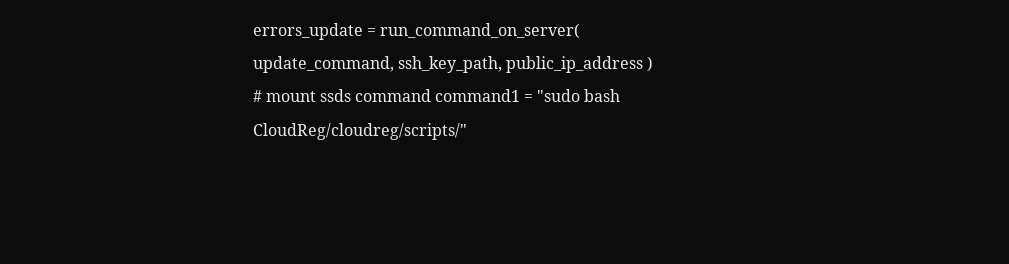errors_update = run_command_on_server( update_command, ssh_key_path, public_ip_address ) # mount ssds command command1 = "sudo bash CloudReg/cloudreg/scripts/"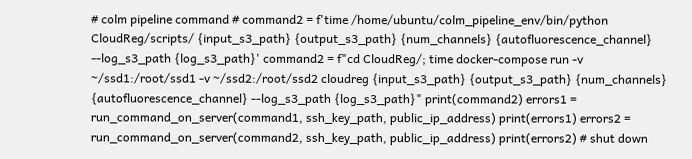# colm pipeline command # command2 = f'time /home/ubuntu/colm_pipeline_env/bin/python CloudReg/scripts/ {input_s3_path} {output_s3_path} {num_channels} {autofluorescence_channel} --log_s3_path {log_s3_path}' command2 = f"cd CloudReg/; time docker-compose run -v ~/ssd1:/root/ssd1 -v ~/ssd2:/root/ssd2 cloudreg {input_s3_path} {output_s3_path} {num_channels} {autofluorescence_channel} --log_s3_path {log_s3_path}" print(command2) errors1 = run_command_on_server(command1, ssh_key_path, public_ip_address) print(errors1) errors2 = run_command_on_server(command2, ssh_key_path, public_ip_address) print(errors2) # shut down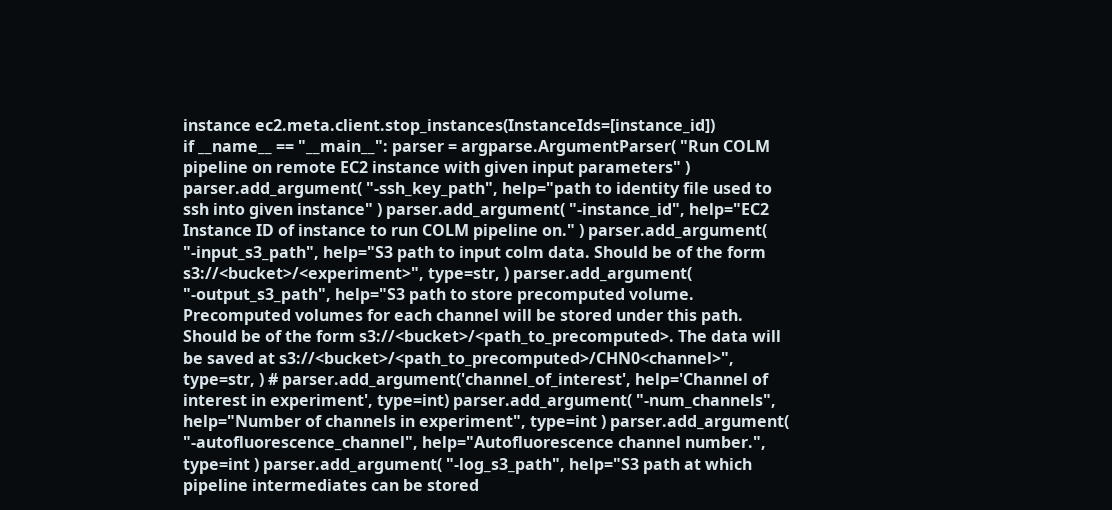instance ec2.meta.client.stop_instances(InstanceIds=[instance_id])
if __name__ == "__main__": parser = argparse.ArgumentParser( "Run COLM pipeline on remote EC2 instance with given input parameters" ) parser.add_argument( "-ssh_key_path", help="path to identity file used to ssh into given instance" ) parser.add_argument( "-instance_id", help="EC2 Instance ID of instance to run COLM pipeline on." ) parser.add_argument( "-input_s3_path", help="S3 path to input colm data. Should be of the form s3://<bucket>/<experiment>", type=str, ) parser.add_argument( "-output_s3_path", help="S3 path to store precomputed volume. Precomputed volumes for each channel will be stored under this path. Should be of the form s3://<bucket>/<path_to_precomputed>. The data will be saved at s3://<bucket>/<path_to_precomputed>/CHN0<channel>", type=str, ) # parser.add_argument('channel_of_interest', help='Channel of interest in experiment', type=int) parser.add_argument( "-num_channels", help="Number of channels in experiment", type=int ) parser.add_argument( "-autofluorescence_channel", help="Autofluorescence channel number.", type=int ) parser.add_argument( "-log_s3_path", help="S3 path at which pipeline intermediates can be stored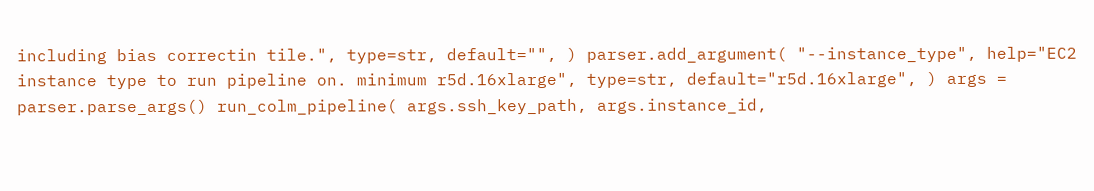including bias correctin tile.", type=str, default="", ) parser.add_argument( "--instance_type", help="EC2 instance type to run pipeline on. minimum r5d.16xlarge", type=str, default="r5d.16xlarge", ) args = parser.parse_args() run_colm_pipeline( args.ssh_key_path, args.instance_id,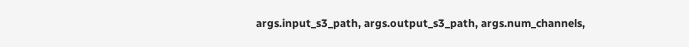args.input_s3_path, args.output_s3_path, args.num_channels,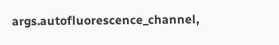args.autofluorescence_channel,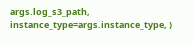args.log_s3_path, instance_type=args.instance_type, )